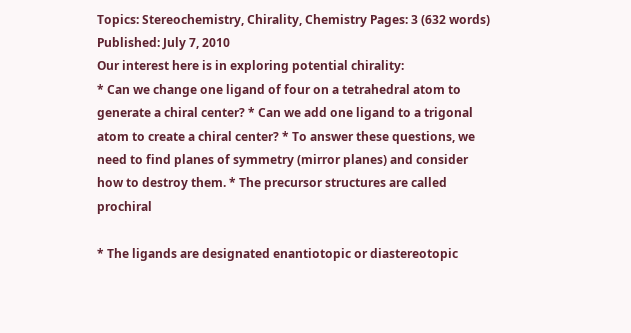Topics: Stereochemistry, Chirality, Chemistry Pages: 3 (632 words) Published: July 7, 2010
Our interest here is in exploring potential chirality:
* Can we change one ligand of four on a tetrahedral atom to generate a chiral center? * Can we add one ligand to a trigonal atom to create a chiral center? * To answer these questions, we need to find planes of symmetry (mirror planes) and consider how to destroy them. * The precursor structures are called prochiral

* The ligands are designated enantiotopic or diastereotopic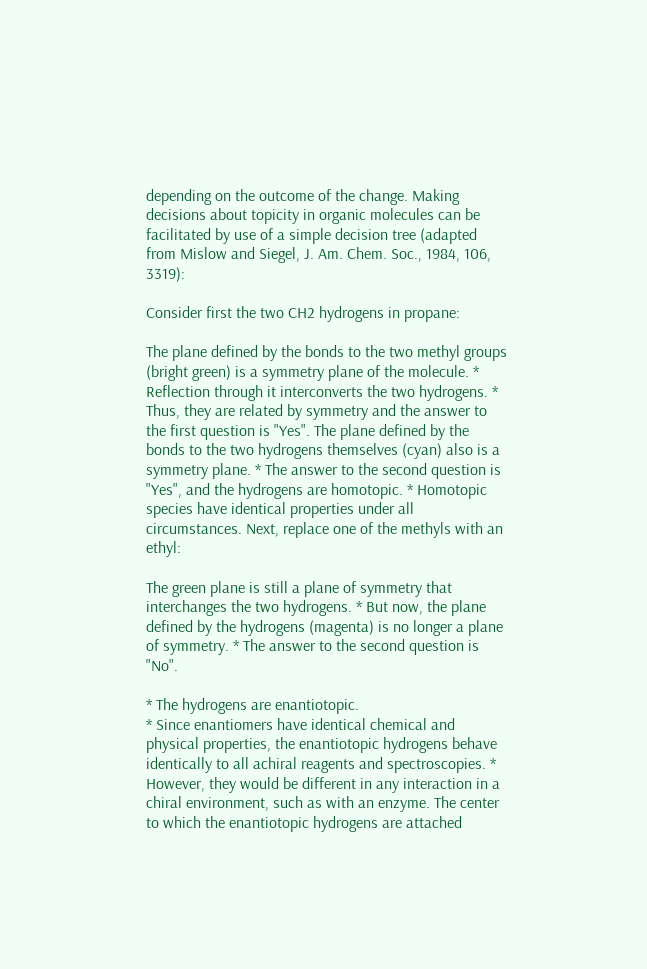depending on the outcome of the change. Making decisions about topicity in organic molecules can be facilitated by use of a simple decision tree (adapted from Mislow and Siegel, J. Am. Chem. Soc., 1984, 106, 3319):

Consider first the two CH2 hydrogens in propane:

The plane defined by the bonds to the two methyl groups (bright green) is a symmetry plane of the molecule. * Reflection through it interconverts the two hydrogens. * Thus, they are related by symmetry and the answer to the first question is "Yes". The plane defined by the bonds to the two hydrogens themselves (cyan) also is a symmetry plane. * The answer to the second question is "Yes", and the hydrogens are homotopic. * Homotopic species have identical properties under all circumstances. Next, replace one of the methyls with an ethyl:

The green plane is still a plane of symmetry that interchanges the two hydrogens. * But now, the plane defined by the hydrogens (magenta) is no longer a plane of symmetry. * The answer to the second question is "No".

* The hydrogens are enantiotopic.
* Since enantiomers have identical chemical and physical properties, the enantiotopic hydrogens behave identically to all achiral reagents and spectroscopies. * However, they would be different in any interaction in a chiral environment, such as with an enzyme. The center to which the enantiotopic hydrogens are attached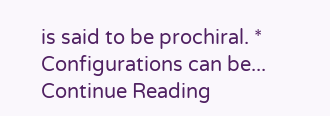is said to be prochiral. * Configurations can be...
Continue Reading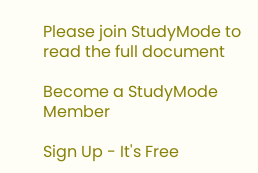Please join StudyMode to read the full document

Become a StudyMode Member

Sign Up - It's Free